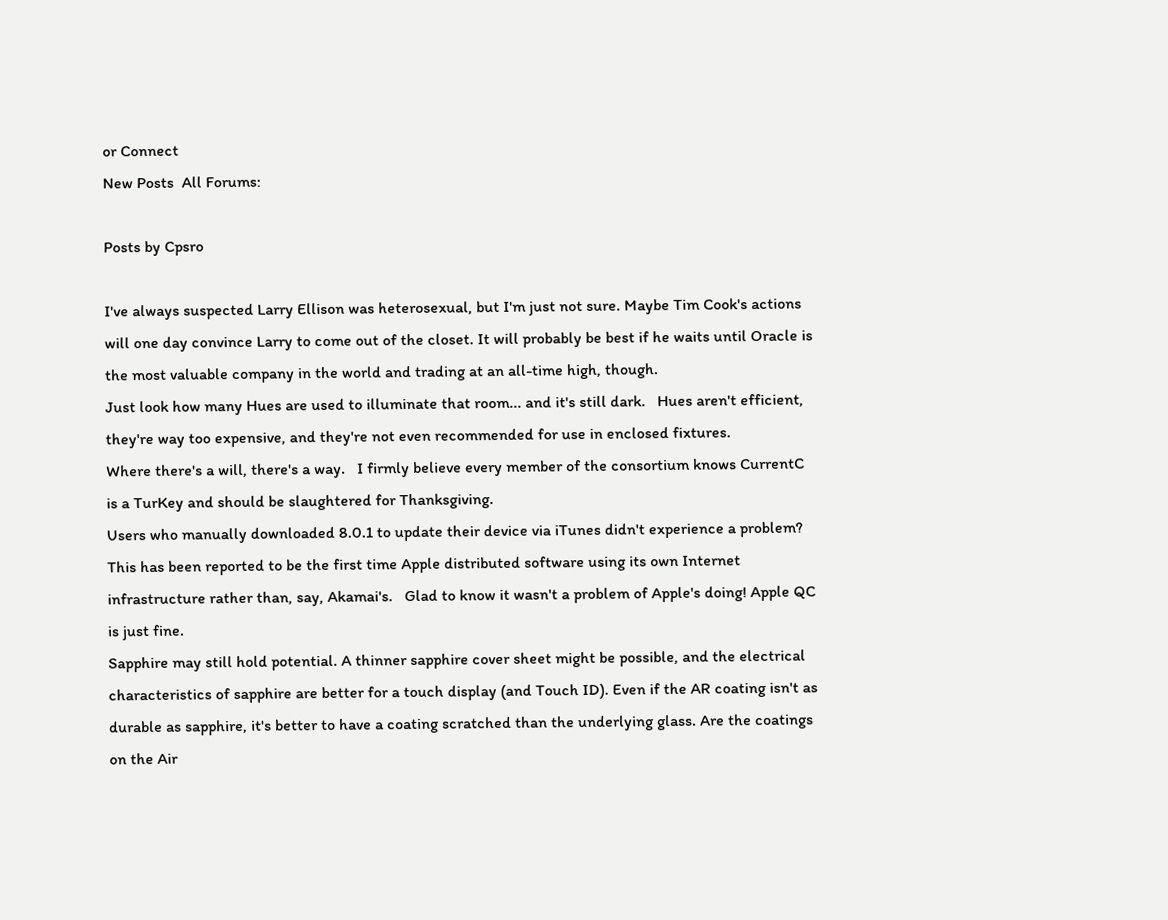or Connect
New Posts  All Forums:

Posts by Cpsro

I've always suspected Larry Ellison was heterosexual, but I'm just not sure. Maybe Tim Cook's actions will one day convince Larry to come out of the closet. It will probably be best if he waits until Oracle is the most valuable company in the world and trading at an all-time high, though.
Just look how many Hues are used to illuminate that room... and it's still dark.   Hues aren't efficient, they're way too expensive, and they're not even recommended for use in enclosed fixtures.
Where there's a will, there's a way.   I firmly believe every member of the consortium knows CurrentC is a TurKey and should be slaughtered for Thanksgiving.
Users who manually downloaded 8.0.1 to update their device via iTunes didn't experience a problem?   This has been reported to be the first time Apple distributed software using its own Internet infrastructure rather than, say, Akamai's.   Glad to know it wasn't a problem of Apple's doing! Apple QC is just fine.
Sapphire may still hold potential. A thinner sapphire cover sheet might be possible, and the electrical characteristics of sapphire are better for a touch display (and Touch ID). Even if the AR coating isn't as durable as sapphire, it's better to have a coating scratched than the underlying glass. Are the coatings on the Air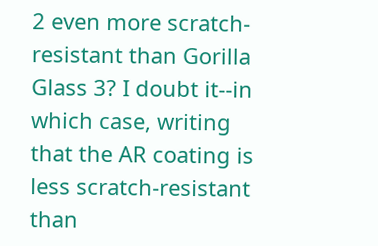2 even more scratch-resistant than Gorilla Glass 3? I doubt it--in which case, writing that the AR coating is less scratch-resistant than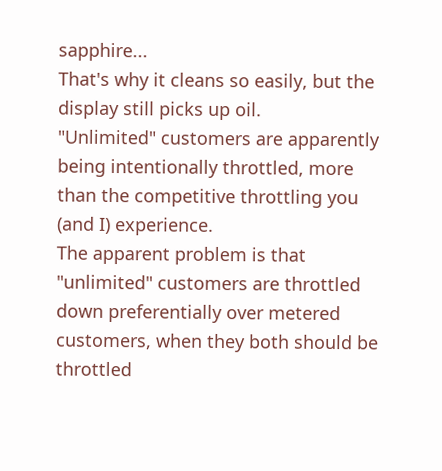sapphire...
That's why it cleans so easily, but the display still picks up oil.
"Unlimited" customers are apparently being intentionally throttled, more than the competitive throttling you (and I) experience.
The apparent problem is that "unlimited" customers are throttled down preferentially over metered customers, when they both should be throttled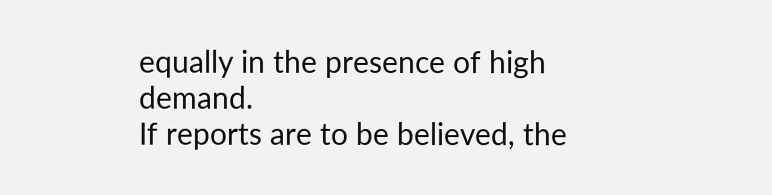equally in the presence of high demand.
If reports are to be believed, the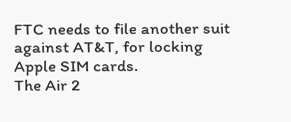FTC needs to file another suit against AT&T, for locking Apple SIM cards.
The Air 2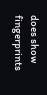does show fingerprints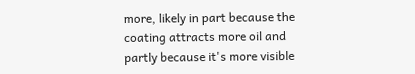more, likely in part because the coating attracts more oil and partly because it's more visible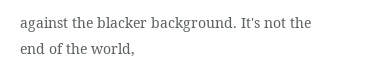against the blacker background. It's not the end of the world,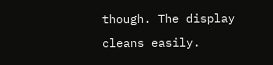though. The display cleans easily.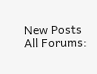New Posts  All Forums: